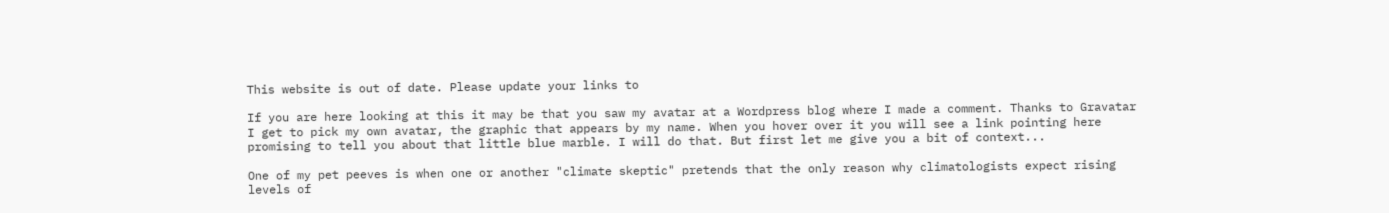This website is out of date. Please update your links to

If you are here looking at this it may be that you saw my avatar at a Wordpress blog where I made a comment. Thanks to Gravatar I get to pick my own avatar, the graphic that appears by my name. When you hover over it you will see a link pointing here promising to tell you about that little blue marble. I will do that. But first let me give you a bit of context...

One of my pet peeves is when one or another "climate skeptic" pretends that the only reason why climatologists expect rising levels of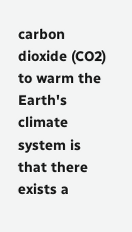carbon dioxide (CO2) to warm the Earth's climate system is that there exists a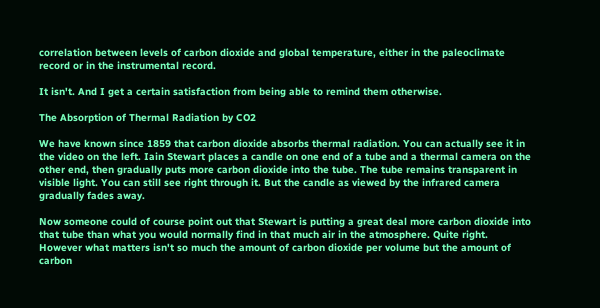correlation between levels of carbon dioxide and global temperature, either in the paleoclimate record or in the instrumental record.

It isn't. And I get a certain satisfaction from being able to remind them otherwise.

The Absorption of Thermal Radiation by CO2

We have known since 1859 that carbon dioxide absorbs thermal radiation. You can actually see it in the video on the left. Iain Stewart places a candle on one end of a tube and a thermal camera on the other end, then gradually puts more carbon dioxide into the tube. The tube remains transparent in visible light. You can still see right through it. But the candle as viewed by the infrared camera gradually fades away.

Now someone could of course point out that Stewart is putting a great deal more carbon dioxide into that tube than what you would normally find in that much air in the atmosphere. Quite right. However what matters isn't so much the amount of carbon dioxide per volume but the amount of carbon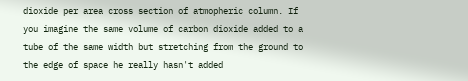dioxide per area cross section of atmopheric column. If you imagine the same volume of carbon dioxide added to a tube of the same width but stretching from the ground to the edge of space he really hasn't added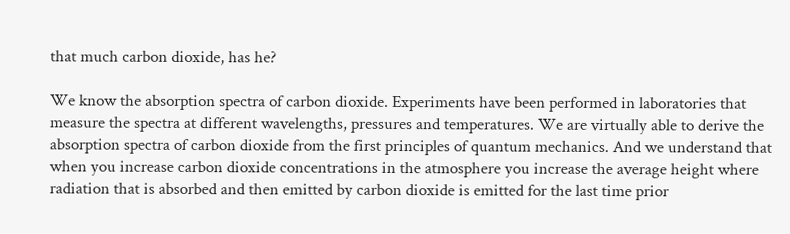that much carbon dioxide, has he?

We know the absorption spectra of carbon dioxide. Experiments have been performed in laboratories that measure the spectra at different wavelengths, pressures and temperatures. We are virtually able to derive the absorption spectra of carbon dioxide from the first principles of quantum mechanics. And we understand that when you increase carbon dioxide concentrations in the atmosphere you increase the average height where radiation that is absorbed and then emitted by carbon dioxide is emitted for the last time prior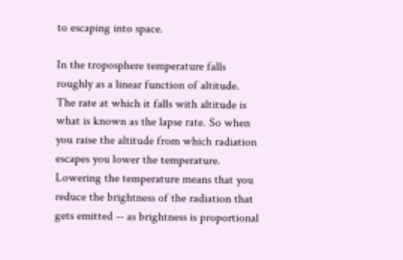to escaping into space.

In the troposphere temperature falls roughly as a linear function of altitude. The rate at which it falls with altitude is what is known as the lapse rate. So when you raise the altitude from which radiation escapes you lower the temperature. Lowering the temperature means that you reduce the brightness of the radiation that gets emitted -- as brightness is proportional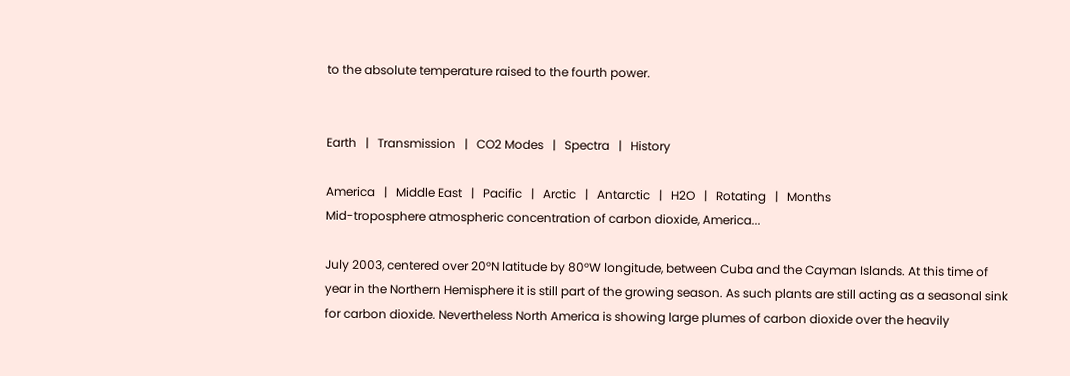to the absolute temperature raised to the fourth power.


Earth   |   Transmission   |   CO2 Modes   |   Spectra   |   History

America   |   Middle East   |   Pacific   |   Arctic   |   Antarctic   |   H2O   |   Rotating   |   Months
Mid-troposphere atmospheric concentration of carbon dioxide, America...

July 2003, centered over 20°N latitude by 80°W longitude, between Cuba and the Cayman Islands. At this time of year in the Northern Hemisphere it is still part of the growing season. As such plants are still acting as a seasonal sink for carbon dioxide. Nevertheless North America is showing large plumes of carbon dioxide over the heavily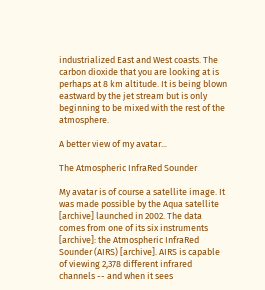industrialized East and West coasts. The carbon dioxide that you are looking at is perhaps at 8 km altitude. It is being blown eastward by the jet stream but is only beginning to be mixed with the rest of the atmosphere.

A better view of my avatar...

The Atmospheric InfraRed Sounder

My avatar is of course a satellite image. It was made possible by the Aqua satellite [archive] launched in 2002. The data comes from one of its six instruments [archive]: the Atmospheric InfraRed Sounder (AIRS) [archive]. AIRS is capable of viewing 2,378 different infrared channels -- and when it sees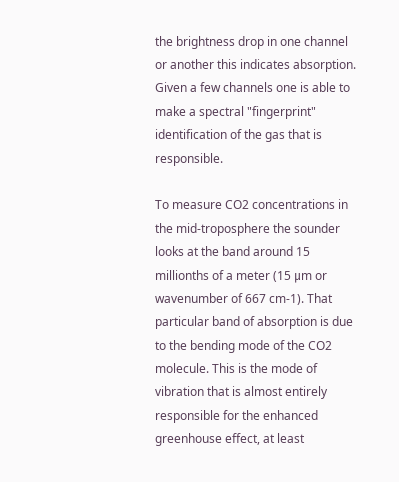the brightness drop in one channel or another this indicates absorption. Given a few channels one is able to make a spectral "fingerprint" identification of the gas that is responsible.

To measure CO2 concentrations in the mid-troposphere the sounder looks at the band around 15 millionths of a meter (15 μm or wavenumber of 667 cm-1). That particular band of absorption is due to the bending mode of the CO2 molecule. This is the mode of vibration that is almost entirely responsible for the enhanced greenhouse effect, at least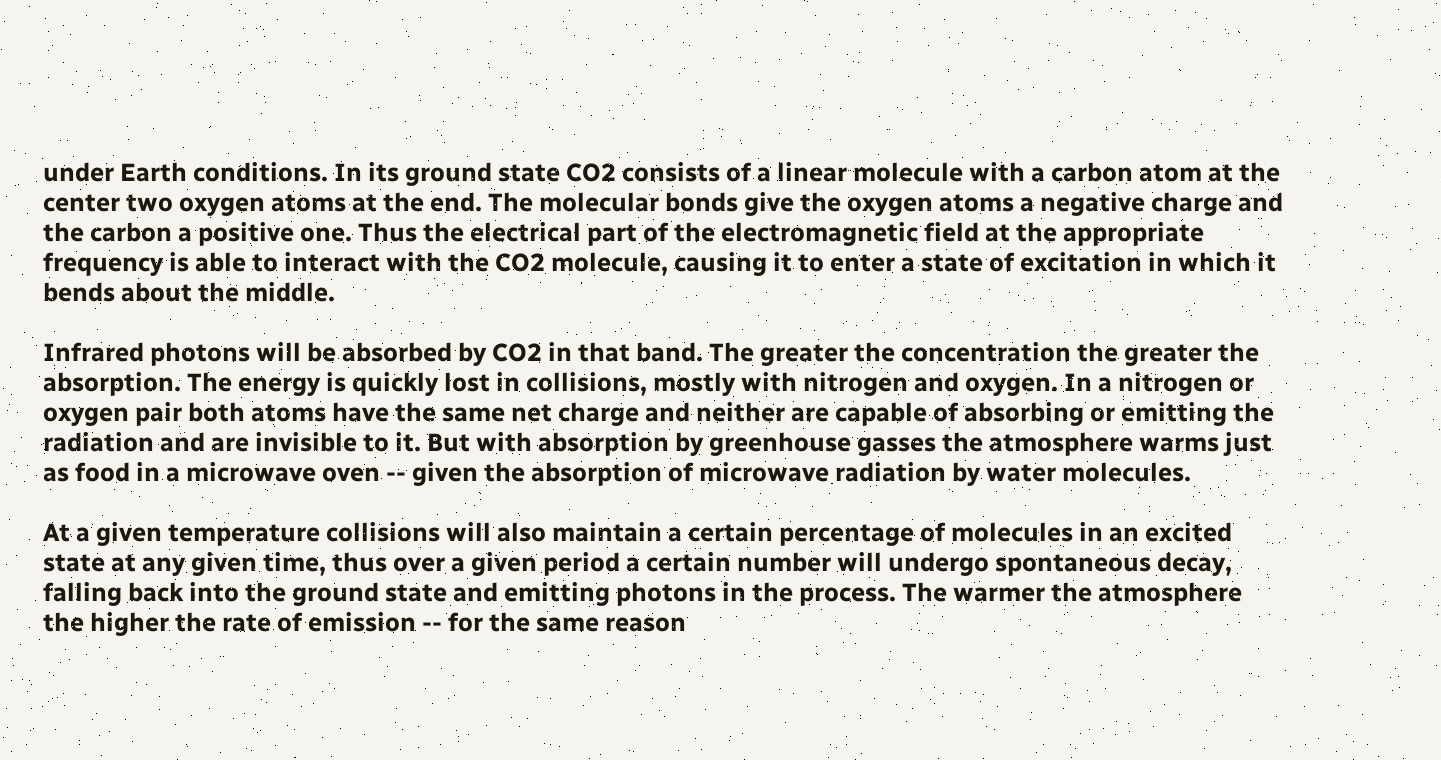under Earth conditions. In its ground state CO2 consists of a linear molecule with a carbon atom at the center two oxygen atoms at the end. The molecular bonds give the oxygen atoms a negative charge and the carbon a positive one. Thus the electrical part of the electromagnetic field at the appropriate frequency is able to interact with the CO2 molecule, causing it to enter a state of excitation in which it bends about the middle.

Infrared photons will be absorbed by CO2 in that band. The greater the concentration the greater the absorption. The energy is quickly lost in collisions, mostly with nitrogen and oxygen. In a nitrogen or oxygen pair both atoms have the same net charge and neither are capable of absorbing or emitting the radiation and are invisible to it. But with absorption by greenhouse gasses the atmosphere warms just as food in a microwave oven -- given the absorption of microwave radiation by water molecules.

At a given temperature collisions will also maintain a certain percentage of molecules in an excited state at any given time, thus over a given period a certain number will undergo spontaneous decay, falling back into the ground state and emitting photons in the process. The warmer the atmosphere the higher the rate of emission -- for the same reason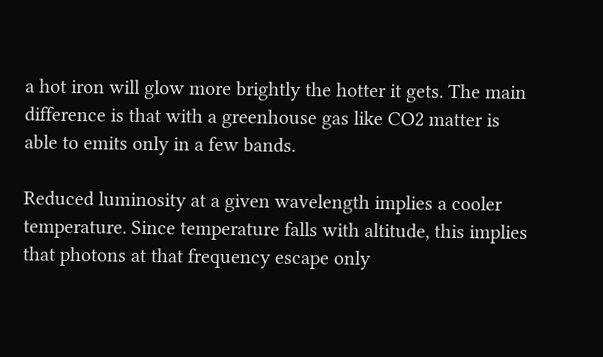a hot iron will glow more brightly the hotter it gets. The main difference is that with a greenhouse gas like CO2 matter is able to emits only in a few bands.

Reduced luminosity at a given wavelength implies a cooler temperature. Since temperature falls with altitude, this implies that photons at that frequency escape only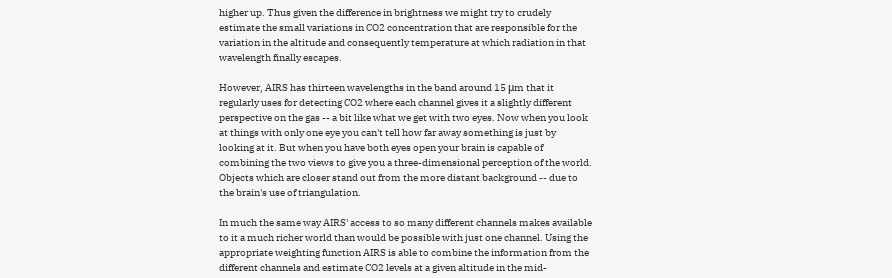higher up. Thus given the difference in brightness we might try to crudely estimate the small variations in CO2 concentration that are responsible for the variation in the altitude and consequently temperature at which radiation in that wavelength finally escapes.

However, AIRS has thirteen wavelengths in the band around 15 μm that it regularly uses for detecting CO2 where each channel gives it a slightly different perspective on the gas -- a bit like what we get with two eyes. Now when you look at things with only one eye you can't tell how far away something is just by looking at it. But when you have both eyes open your brain is capable of combining the two views to give you a three-dimensional perception of the world. Objects which are closer stand out from the more distant background -- due to the brain's use of triangulation.

In much the same way AIRS' access to so many different channels makes available to it a much richer world than would be possible with just one channel. Using the appropriate weighting function AIRS is able to combine the information from the different channels and estimate CO2 levels at a given altitude in the mid-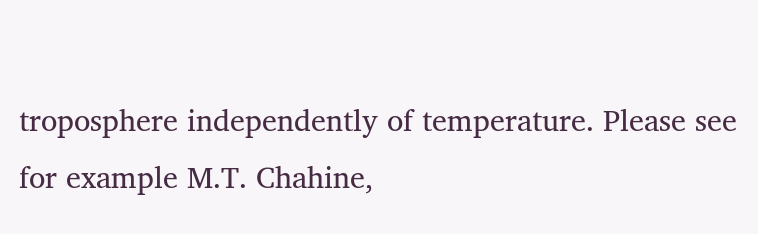troposphere independently of temperature. Please see for example M.T. Chahine,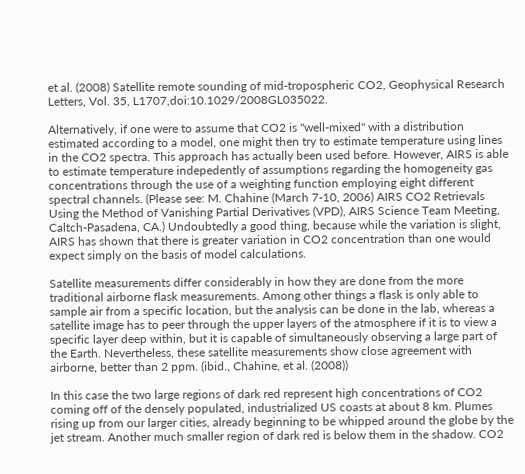et al. (2008) Satellite remote sounding of mid-tropospheric CO2, Geophysical Research Letters, Vol. 35, L1707,doi:10.1029/2008GL035022.

Alternatively, if one were to assume that CO2 is "well-mixed" with a distribution estimated according to a model, one might then try to estimate temperature using lines in the CO2 spectra. This approach has actually been used before. However, AIRS is able to estimate temperature indepedently of assumptions regarding the homogeneity gas concentrations through the use of a weighting function employing eight different spectral channels. (Please see: M. Chahine (March 7-10, 2006) AIRS CO2 Retrievals Using the Method of Vanishing Partial Derivatives (VPD), AIRS Science Team Meeting, Caltch-Pasadena, CA.) Undoubtedly a good thing, because while the variation is slight, AIRS has shown that there is greater variation in CO2 concentration than one would expect simply on the basis of model calculations.

Satellite measurements differ considerably in how they are done from the more traditional airborne flask measurements. Among other things a flask is only able to sample air from a specific location, but the analysis can be done in the lab, whereas a satellite image has to peer through the upper layers of the atmosphere if it is to view a specific layer deep within, but it is capable of simultaneously observing a large part of the Earth. Nevertheless, these satellite measurements show close agreement with airborne, better than 2 ppm. (ibid., Chahine, et al. (2008))

In this case the two large regions of dark red represent high concentrations of CO2 coming off of the densely populated, industrialized US coasts at about 8 km. Plumes rising up from our larger cities, already beginning to be whipped around the globe by the jet stream. Another much smaller region of dark red is below them in the shadow. CO2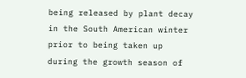being released by plant decay in the South American winter prior to being taken up during the growth season of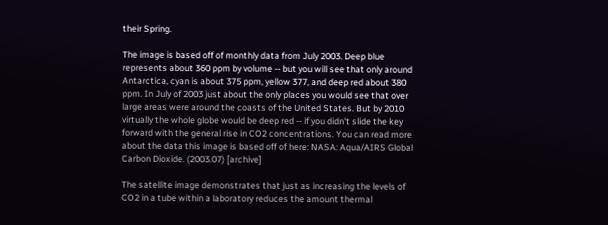their Spring.

The image is based off of monthly data from July 2003. Deep blue represents about 360 ppm by volume -- but you will see that only around Antarctica, cyan is about 375 ppm, yellow 377, and deep red about 380 ppm. In July of 2003 just about the only places you would see that over large areas were around the coasts of the United States. But by 2010 virtually the whole globe would be deep red -- if you didn't slide the key forward with the general rise in CO2 concentrations. You can read more about the data this image is based off of here: NASA: Aqua/AIRS Global Carbon Dioxide. (2003.07) [archive]

The satellite image demonstrates that just as increasing the levels of CO2 in a tube within a laboratory reduces the amount thermal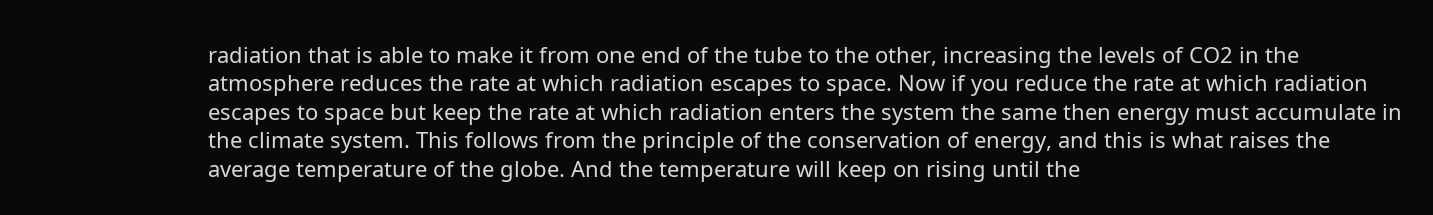radiation that is able to make it from one end of the tube to the other, increasing the levels of CO2 in the atmosphere reduces the rate at which radiation escapes to space. Now if you reduce the rate at which radiation escapes to space but keep the rate at which radiation enters the system the same then energy must accumulate in the climate system. This follows from the principle of the conservation of energy, and this is what raises the average temperature of the globe. And the temperature will keep on rising until the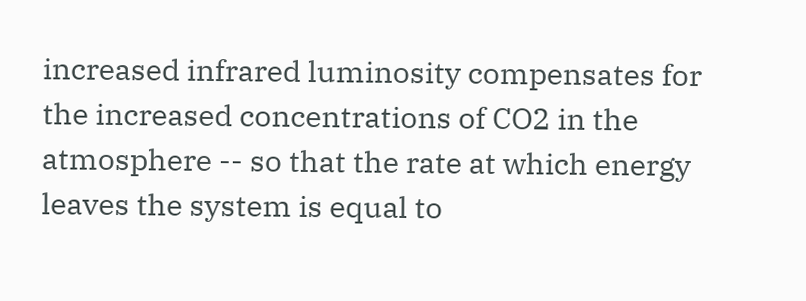increased infrared luminosity compensates for the increased concentrations of CO2 in the atmosphere -- so that the rate at which energy leaves the system is equal to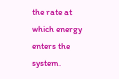the rate at which energy enters the system.